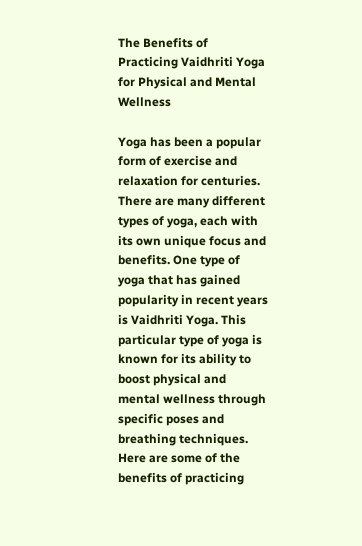The Benefits of Practicing Vaidhriti Yoga for Physical and Mental Wellness

Yoga has been a popular form of exercise and relaxation for centuries. There are many different types of yoga, each with its own unique focus and benefits. One type of yoga that has gained popularity in recent years is Vaidhriti Yoga. This particular type of yoga is known for its ability to boost physical and mental wellness through specific poses and breathing techniques. Here are some of the benefits of practicing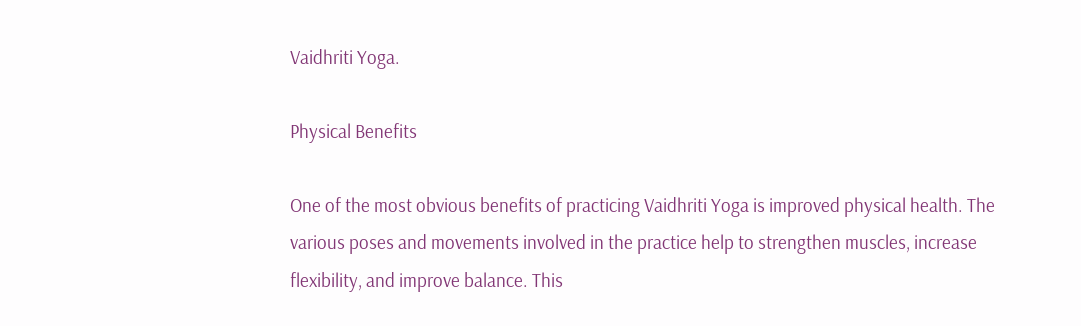Vaidhriti Yoga.

Physical Benefits

One of the most obvious benefits of practicing Vaidhriti Yoga is improved physical health. The various poses and movements involved in the practice help to strengthen muscles, increase flexibility, and improve balance. This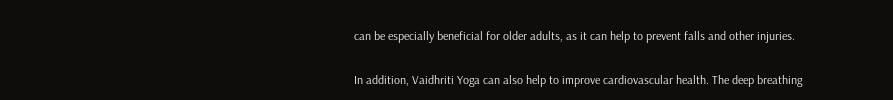can be especially beneficial for older adults, as it can help to prevent falls and other injuries.

In addition, Vaidhriti Yoga can also help to improve cardiovascular health. The deep breathing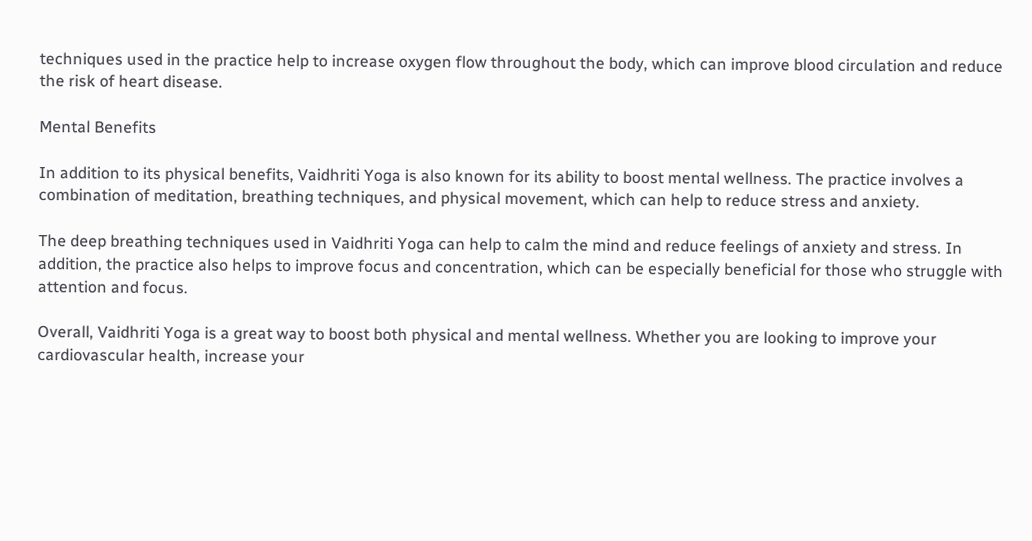techniques used in the practice help to increase oxygen flow throughout the body, which can improve blood circulation and reduce the risk of heart disease.

Mental Benefits

In addition to its physical benefits, Vaidhriti Yoga is also known for its ability to boost mental wellness. The practice involves a combination of meditation, breathing techniques, and physical movement, which can help to reduce stress and anxiety.

The deep breathing techniques used in Vaidhriti Yoga can help to calm the mind and reduce feelings of anxiety and stress. In addition, the practice also helps to improve focus and concentration, which can be especially beneficial for those who struggle with attention and focus.

Overall, Vaidhriti Yoga is a great way to boost both physical and mental wellness. Whether you are looking to improve your cardiovascular health, increase your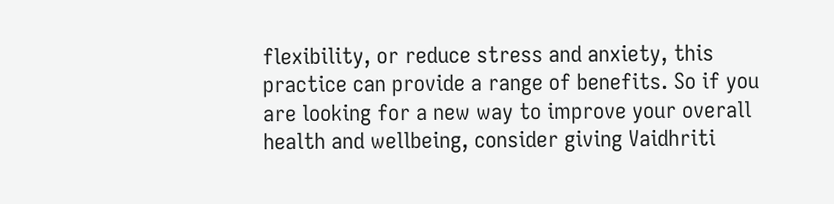flexibility, or reduce stress and anxiety, this practice can provide a range of benefits. So if you are looking for a new way to improve your overall health and wellbeing, consider giving Vaidhriti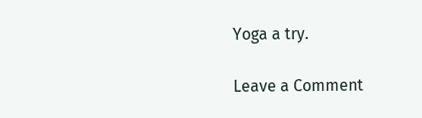Yoga a try.

Leave a Comment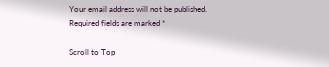Your email address will not be published. Required fields are marked *

Scroll to Top